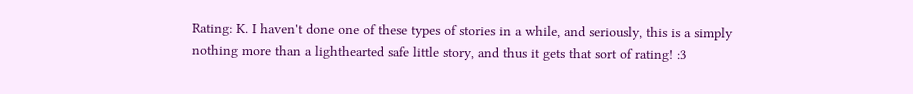Rating: K. I haven't done one of these types of stories in a while, and seriously, this is a simply nothing more than a lighthearted safe little story, and thus it gets that sort of rating! :3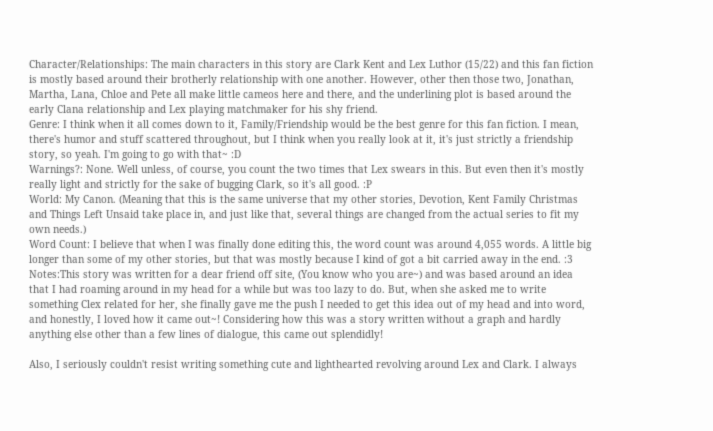Character/Relationships: The main characters in this story are Clark Kent and Lex Luthor (15/22) and this fan fiction is mostly based around their brotherly relationship with one another. However, other then those two, Jonathan, Martha, Lana, Chloe and Pete all make little cameos here and there, and the underlining plot is based around the early Clana relationship and Lex playing matchmaker for his shy friend.
Genre: I think when it all comes down to it, Family/Friendship would be the best genre for this fan fiction. I mean, there's humor and stuff scattered throughout, but I think when you really look at it, it's just strictly a friendship story, so yeah. I'm going to go with that~ :D
Warnings?: None. Well unless, of course, you count the two times that Lex swears in this. But even then it's mostly really light and strictly for the sake of bugging Clark, so it's all good. :P
World: My Canon. (Meaning that this is the same universe that my other stories, Devotion, Kent Family Christmas and Things Left Unsaid take place in, and just like that, several things are changed from the actual series to fit my own needs.)
Word Count: I believe that when I was finally done editing this, the word count was around 4,055 words. A little big longer than some of my other stories, but that was mostly because I kind of got a bit carried away in the end. :3
Notes:This story was written for a dear friend off site, (You know who you are~) and was based around an idea that I had roaming around in my head for a while but was too lazy to do. But, when she asked me to write something Clex related for her, she finally gave me the push I needed to get this idea out of my head and into word, and honestly, I loved how it came out~! Considering how this was a story written without a graph and hardly anything else other than a few lines of dialogue, this came out splendidly!

Also, I seriously couldn't resist writing something cute and lighthearted revolving around Lex and Clark. I always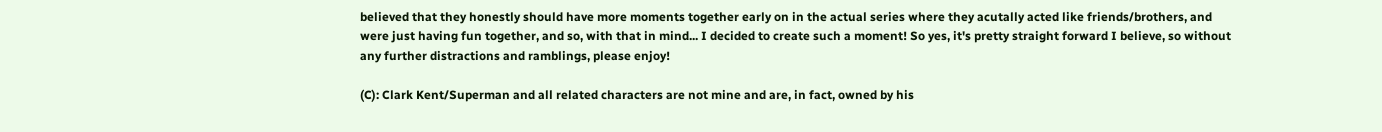believed that they honestly should have more moments together early on in the actual series where they acutally acted like friends/brothers, and were just having fun together, and so, with that in mind... I decided to create such a moment! So yes, it's pretty straight forward I believe, so without any further distractions and ramblings, please enjoy!

(C): Clark Kent/Superman and all related characters are not mine and are, in fact, owned by his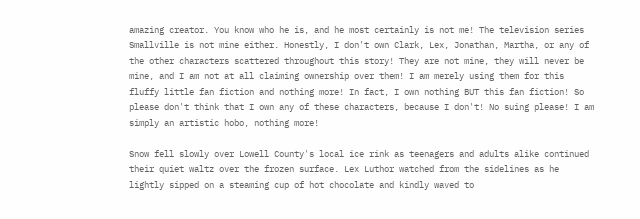amazing creator. You know who he is, and he most certainly is not me! The television series Smallville is not mine either. Honestly, I don't own Clark, Lex, Jonathan, Martha, or any of the other characters scattered throughout this story! They are not mine, they will never be mine, and I am not at all claiming ownership over them! I am merely using them for this fluffy little fan fiction and nothing more! In fact, I own nothing BUT this fan fiction! So please don't think that I own any of these characters, because I don't! No suing please! I am simply an artistic hobo, nothing more!

Snow fell slowly over Lowell County's local ice rink as teenagers and adults alike continued their quiet waltz over the frozen surface. Lex Luthor watched from the sidelines as he lightly sipped on a steaming cup of hot chocolate and kindly waved to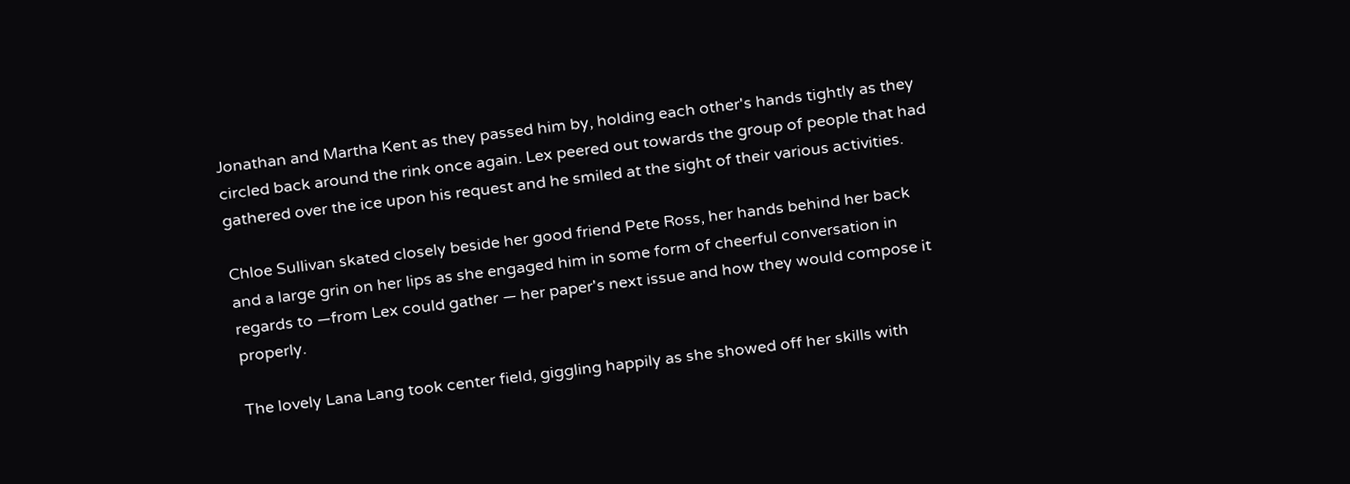Jonathan and Martha Kent as they passed him by, holding each other's hands tightly as they circled back around the rink once again. Lex peered out towards the group of people that had gathered over the ice upon his request and he smiled at the sight of their various activities.

Chloe Sullivan skated closely beside her good friend Pete Ross, her hands behind her back and a large grin on her lips as she engaged him in some form of cheerful conversation in regards to —from Lex could gather — her paper's next issue and how they would compose it properly.

The lovely Lana Lang took center field, giggling happily as she showed off her skills with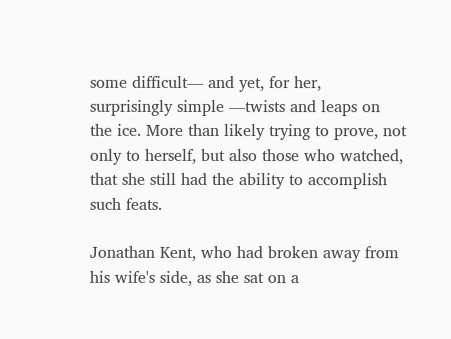some difficult— and yet, for her, surprisingly simple —twists and leaps on the ice. More than likely trying to prove, not only to herself, but also those who watched, that she still had the ability to accomplish such feats.

Jonathan Kent, who had broken away from his wife's side, as she sat on a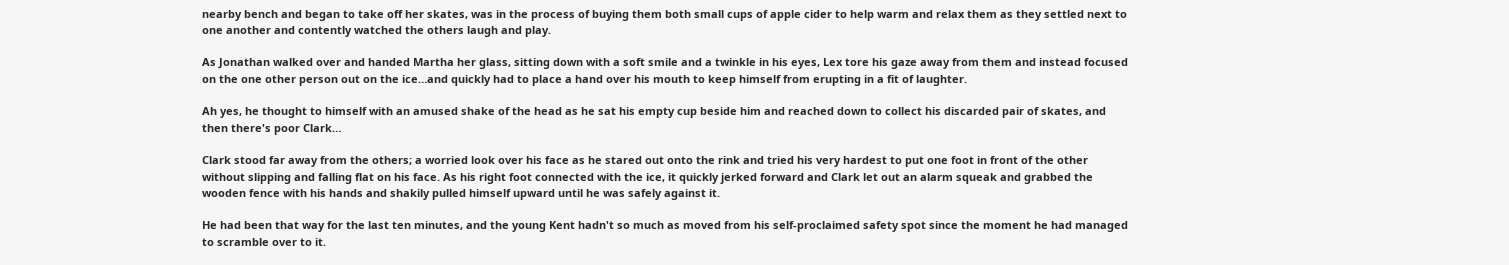nearby bench and began to take off her skates, was in the process of buying them both small cups of apple cider to help warm and relax them as they settled next to one another and contently watched the others laugh and play.

As Jonathan walked over and handed Martha her glass, sitting down with a soft smile and a twinkle in his eyes, Lex tore his gaze away from them and instead focused on the one other person out on the ice…and quickly had to place a hand over his mouth to keep himself from erupting in a fit of laughter.

Ah yes, he thought to himself with an amused shake of the head as he sat his empty cup beside him and reached down to collect his discarded pair of skates, and then there's poor Clark…

Clark stood far away from the others; a worried look over his face as he stared out onto the rink and tried his very hardest to put one foot in front of the other without slipping and falling flat on his face. As his right foot connected with the ice, it quickly jerked forward and Clark let out an alarm squeak and grabbed the wooden fence with his hands and shakily pulled himself upward until he was safely against it.

He had been that way for the last ten minutes, and the young Kent hadn't so much as moved from his self-proclaimed safety spot since the moment he had managed to scramble over to it.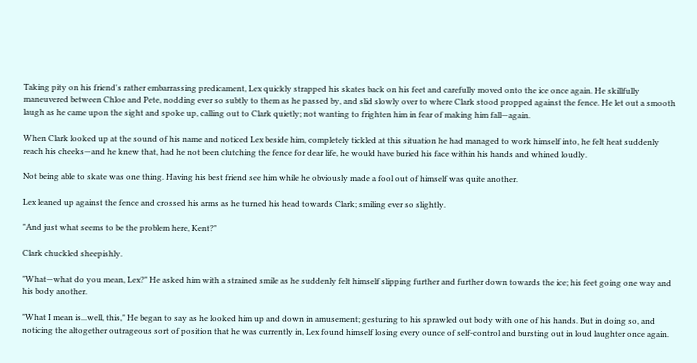Taking pity on his friend's rather embarrassing predicament, Lex quickly strapped his skates back on his feet and carefully moved onto the ice once again. He skillfully maneuvered between Chloe and Pete, nodding ever so subtly to them as he passed by, and slid slowly over to where Clark stood propped against the fence. He let out a smooth laugh as he came upon the sight and spoke up, calling out to Clark quietly; not wanting to frighten him in fear of making him fall—again.

When Clark looked up at the sound of his name and noticed Lex beside him, completely tickled at this situation he had managed to work himself into, he felt heat suddenly reach his cheeks—and he knew that, had he not been clutching the fence for dear life, he would have buried his face within his hands and whined loudly.

Not being able to skate was one thing. Having his best friend see him while he obviously made a fool out of himself was quite another.

Lex leaned up against the fence and crossed his arms as he turned his head towards Clark; smiling ever so slightly.

"And just what seems to be the problem here, Kent?"

Clark chuckled sheepishly.

"What—what do you mean, Lex?" He asked him with a strained smile as he suddenly felt himself slipping further and further down towards the ice; his feet going one way and his body another.

"What I mean is...well, this," He began to say as he looked him up and down in amusement; gesturing to his sprawled out body with one of his hands. But in doing so, and noticing the altogether outrageous sort of position that he was currently in, Lex found himself losing every ounce of self-control and bursting out in loud laughter once again.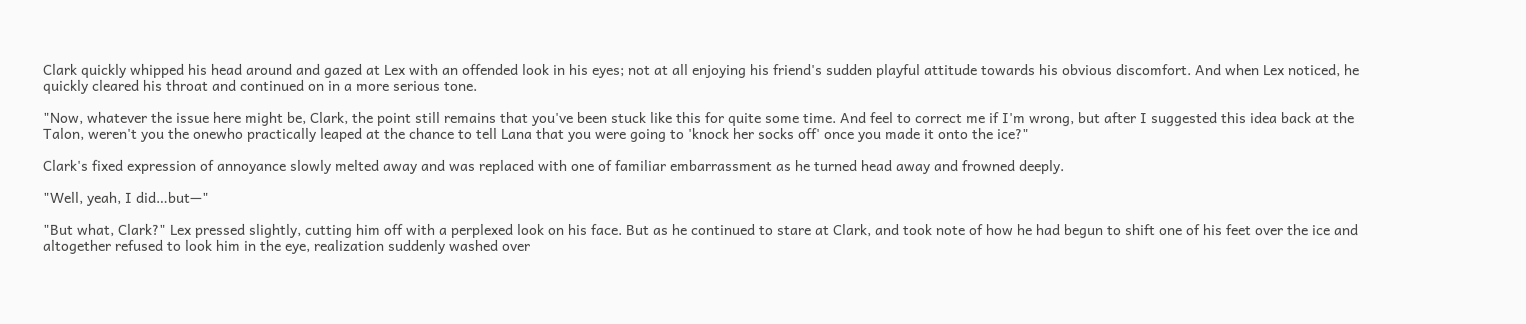Clark quickly whipped his head around and gazed at Lex with an offended look in his eyes; not at all enjoying his friend's sudden playful attitude towards his obvious discomfort. And when Lex noticed, he quickly cleared his throat and continued on in a more serious tone.

"Now, whatever the issue here might be, Clark, the point still remains that you've been stuck like this for quite some time. And feel to correct me if I'm wrong, but after I suggested this idea back at the Talon, weren't you the onewho practically leaped at the chance to tell Lana that you were going to 'knock her socks off' once you made it onto the ice?"

Clark's fixed expression of annoyance slowly melted away and was replaced with one of familiar embarrassment as he turned head away and frowned deeply.

"Well, yeah, I did…but—"

"But what, Clark?" Lex pressed slightly, cutting him off with a perplexed look on his face. But as he continued to stare at Clark, and took note of how he had begun to shift one of his feet over the ice and altogether refused to look him in the eye, realization suddenly washed over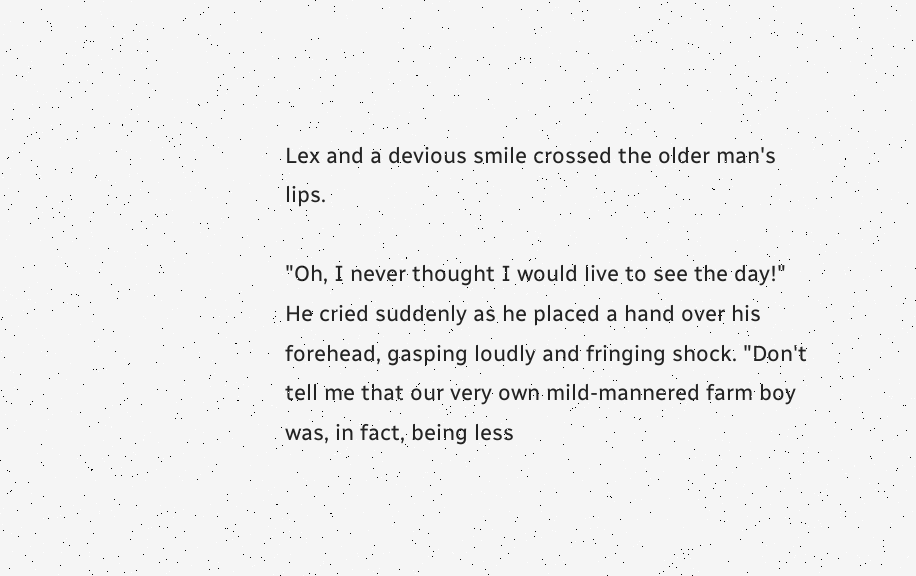Lex and a devious smile crossed the older man's lips.

"Oh, I never thought I would live to see the day!" He cried suddenly as he placed a hand over his forehead, gasping loudly and fringing shock. "Don't tell me that our very own mild-mannered farm boy was, in fact, being less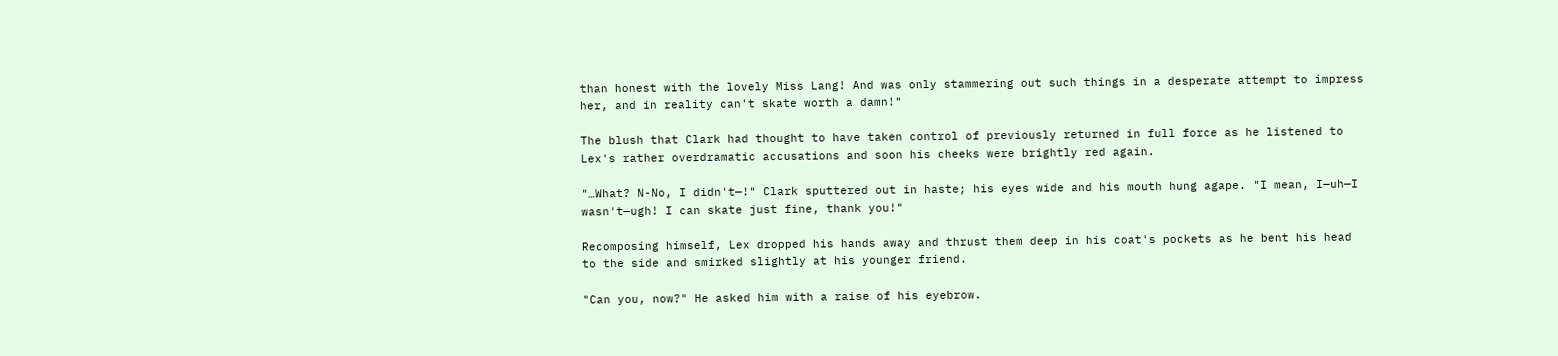than honest with the lovely Miss Lang! And was only stammering out such things in a desperate attempt to impress her, and in reality can't skate worth a damn!"

The blush that Clark had thought to have taken control of previously returned in full force as he listened to Lex's rather overdramatic accusations and soon his cheeks were brightly red again.

"…What? N-No, I didn't—!" Clark sputtered out in haste; his eyes wide and his mouth hung agape. "I mean, I—uh—I wasn't—ugh! I can skate just fine, thank you!"

Recomposing himself, Lex dropped his hands away and thrust them deep in his coat's pockets as he bent his head to the side and smirked slightly at his younger friend.

"Can you, now?" He asked him with a raise of his eyebrow.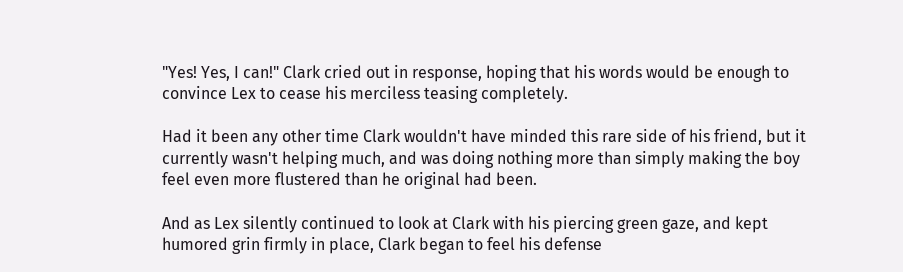"Yes! Yes, I can!" Clark cried out in response, hoping that his words would be enough to convince Lex to cease his merciless teasing completely.

Had it been any other time Clark wouldn't have minded this rare side of his friend, but it currently wasn't helping much, and was doing nothing more than simply making the boy feel even more flustered than he original had been.

And as Lex silently continued to look at Clark with his piercing green gaze, and kept humored grin firmly in place, Clark began to feel his defense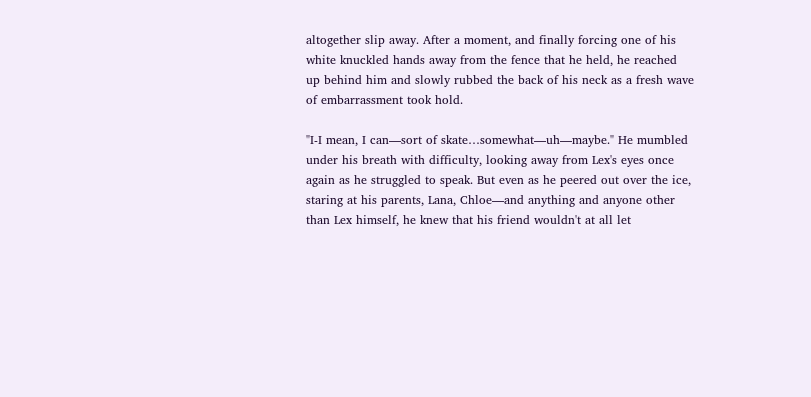altogether slip away. After a moment, and finally forcing one of his white knuckled hands away from the fence that he held, he reached up behind him and slowly rubbed the back of his neck as a fresh wave of embarrassment took hold.

"I-I mean, I can—sort of skate…somewhat—uh—maybe." He mumbled under his breath with difficulty, looking away from Lex's eyes once again as he struggled to speak. But even as he peered out over the ice, staring at his parents, Lana, Chloe—and anything and anyone other than Lex himself, he knew that his friend wouldn't at all let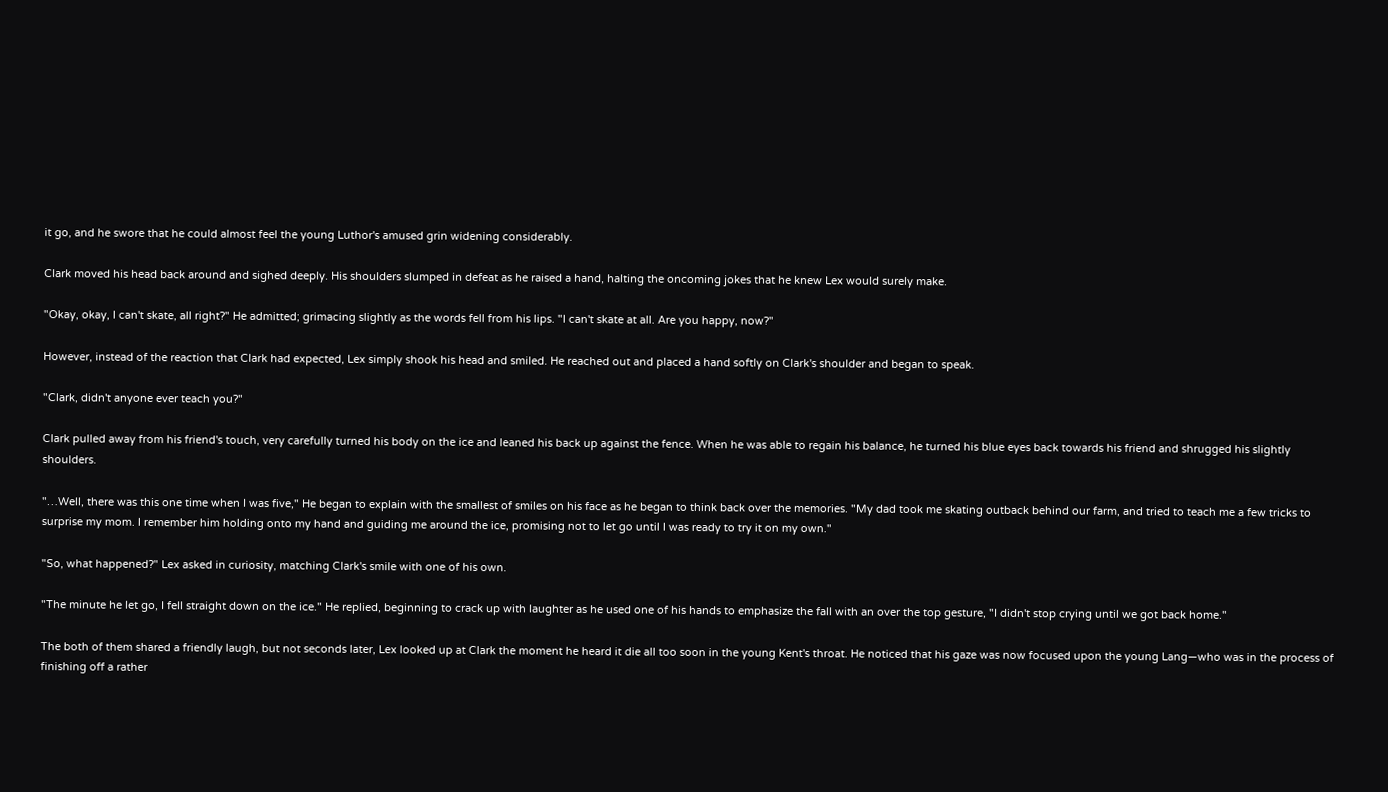it go, and he swore that he could almost feel the young Luthor's amused grin widening considerably.

Clark moved his head back around and sighed deeply. His shoulders slumped in defeat as he raised a hand, halting the oncoming jokes that he knew Lex would surely make.

"Okay, okay, I can't skate, all right?" He admitted; grimacing slightly as the words fell from his lips. "I can't skate at all. Are you happy, now?"

However, instead of the reaction that Clark had expected, Lex simply shook his head and smiled. He reached out and placed a hand softly on Clark's shoulder and began to speak.

"Clark, didn't anyone ever teach you?"

Clark pulled away from his friend's touch, very carefully turned his body on the ice and leaned his back up against the fence. When he was able to regain his balance, he turned his blue eyes back towards his friend and shrugged his slightly shoulders.

"…Well, there was this one time when I was five," He began to explain with the smallest of smiles on his face as he began to think back over the memories. "My dad took me skating outback behind our farm, and tried to teach me a few tricks to surprise my mom. I remember him holding onto my hand and guiding me around the ice, promising not to let go until I was ready to try it on my own."

"So, what happened?" Lex asked in curiosity, matching Clark's smile with one of his own.

"The minute he let go, I fell straight down on the ice." He replied, beginning to crack up with laughter as he used one of his hands to emphasize the fall with an over the top gesture, "I didn't stop crying until we got back home."

The both of them shared a friendly laugh, but not seconds later, Lex looked up at Clark the moment he heard it die all too soon in the young Kent's throat. He noticed that his gaze was now focused upon the young Lang—who was in the process of finishing off a rather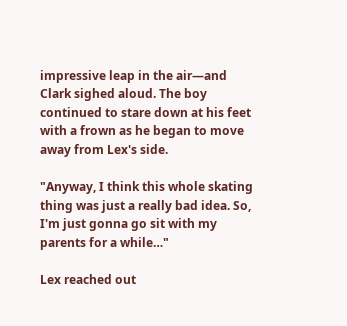impressive leap in the air—and Clark sighed aloud. The boy continued to stare down at his feet with a frown as he began to move away from Lex's side.

"Anyway, I think this whole skating thing was just a really bad idea. So, I'm just gonna go sit with my parents for a while…"

Lex reached out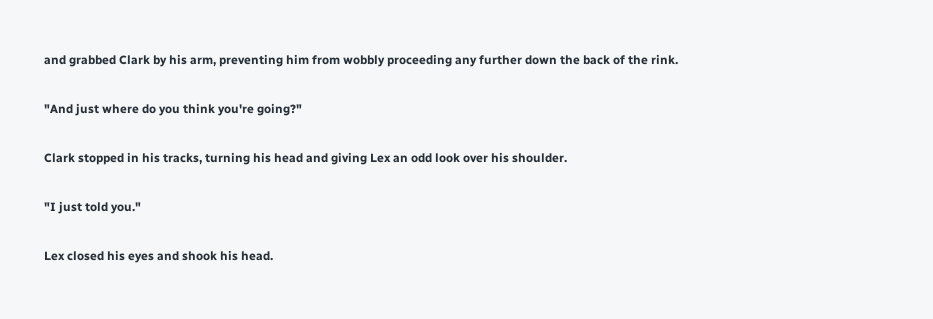and grabbed Clark by his arm, preventing him from wobbly proceeding any further down the back of the rink.

"And just where do you think you're going?"

Clark stopped in his tracks, turning his head and giving Lex an odd look over his shoulder.

"I just told you."

Lex closed his eyes and shook his head.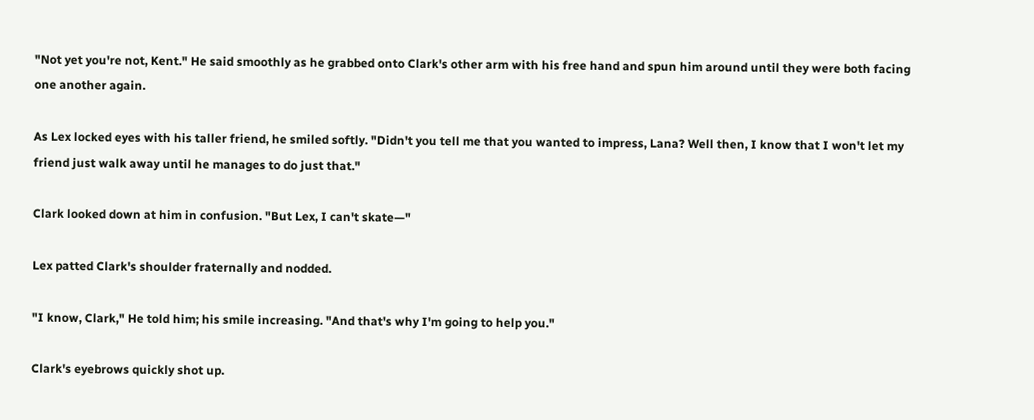"Not yet you're not, Kent." He said smoothly as he grabbed onto Clark's other arm with his free hand and spun him around until they were both facing one another again.

As Lex locked eyes with his taller friend, he smiled softly. "Didn't you tell me that you wanted to impress, Lana? Well then, I know that I won't let my friend just walk away until he manages to do just that."

Clark looked down at him in confusion. "But Lex, I can't skate—"

Lex patted Clark's shoulder fraternally and nodded.

"I know, Clark," He told him; his smile increasing. "And that's why I'm going to help you."

Clark's eyebrows quickly shot up.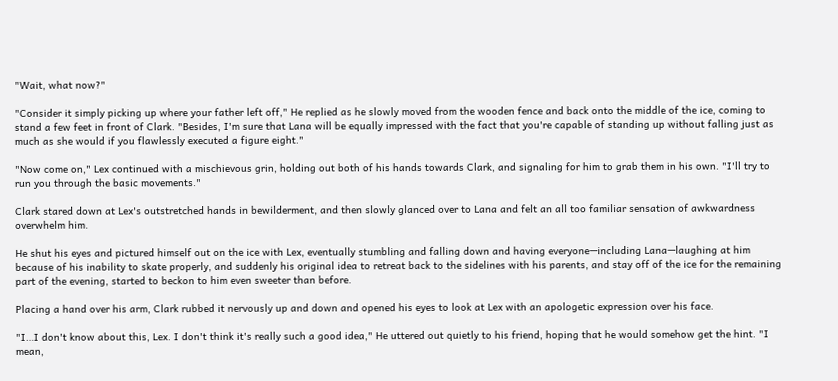"Wait, what now?"

"Consider it simply picking up where your father left off," He replied as he slowly moved from the wooden fence and back onto the middle of the ice, coming to stand a few feet in front of Clark. "Besides, I'm sure that Lana will be equally impressed with the fact that you're capable of standing up without falling just as much as she would if you flawlessly executed a figure eight."

"Now come on," Lex continued with a mischievous grin, holding out both of his hands towards Clark, and signaling for him to grab them in his own. "I'll try to run you through the basic movements."

Clark stared down at Lex's outstretched hands in bewilderment, and then slowly glanced over to Lana and felt an all too familiar sensation of awkwardness overwhelm him.

He shut his eyes and pictured himself out on the ice with Lex, eventually stumbling and falling down and having everyone—including Lana—laughing at him because of his inability to skate properly, and suddenly his original idea to retreat back to the sidelines with his parents, and stay off of the ice for the remaining part of the evening, started to beckon to him even sweeter than before.

Placing a hand over his arm, Clark rubbed it nervously up and down and opened his eyes to look at Lex with an apologetic expression over his face.

"I…I don't know about this, Lex. I don't think it's really such a good idea," He uttered out quietly to his friend, hoping that he would somehow get the hint. "I mean,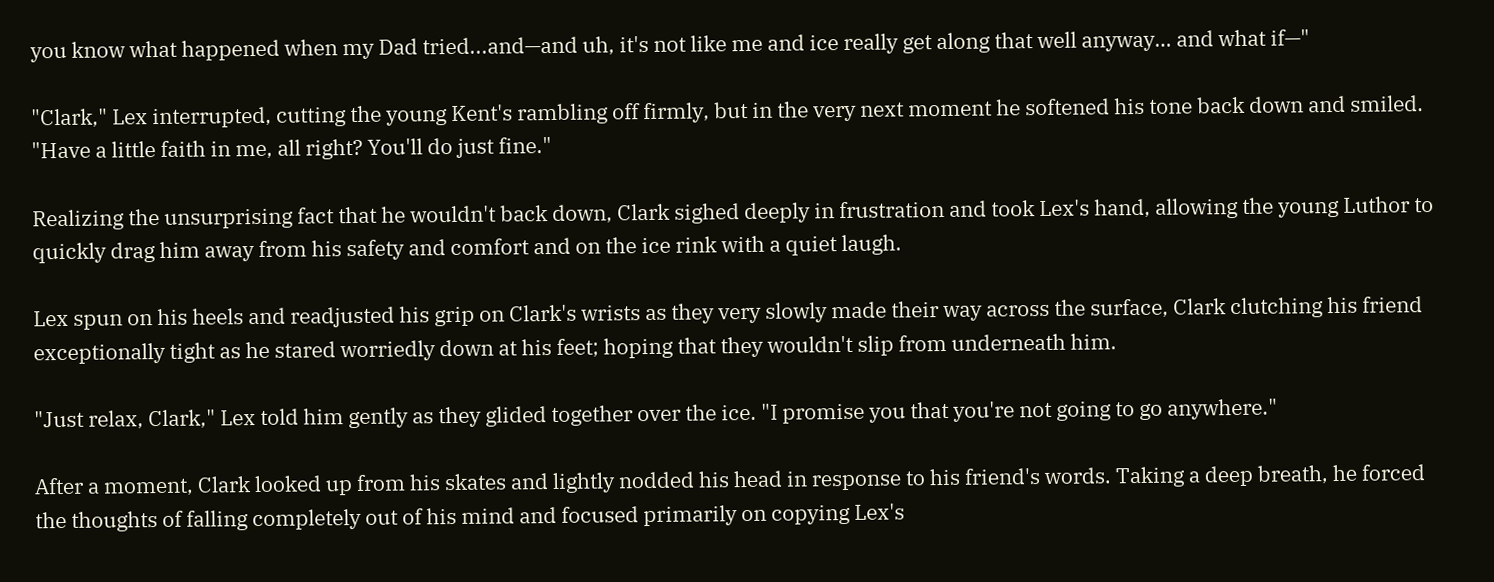you know what happened when my Dad tried...and—and uh, it's not like me and ice really get along that well anyway… and what if—"

"Clark," Lex interrupted, cutting the young Kent's rambling off firmly, but in the very next moment he softened his tone back down and smiled. "Have a little faith in me, all right? You'll do just fine."

Realizing the unsurprising fact that he wouldn't back down, Clark sighed deeply in frustration and took Lex's hand, allowing the young Luthor to quickly drag him away from his safety and comfort and on the ice rink with a quiet laugh.

Lex spun on his heels and readjusted his grip on Clark's wrists as they very slowly made their way across the surface, Clark clutching his friend exceptionally tight as he stared worriedly down at his feet; hoping that they wouldn't slip from underneath him.

"Just relax, Clark," Lex told him gently as they glided together over the ice. "I promise you that you're not going to go anywhere."

After a moment, Clark looked up from his skates and lightly nodded his head in response to his friend's words. Taking a deep breath, he forced the thoughts of falling completely out of his mind and focused primarily on copying Lex's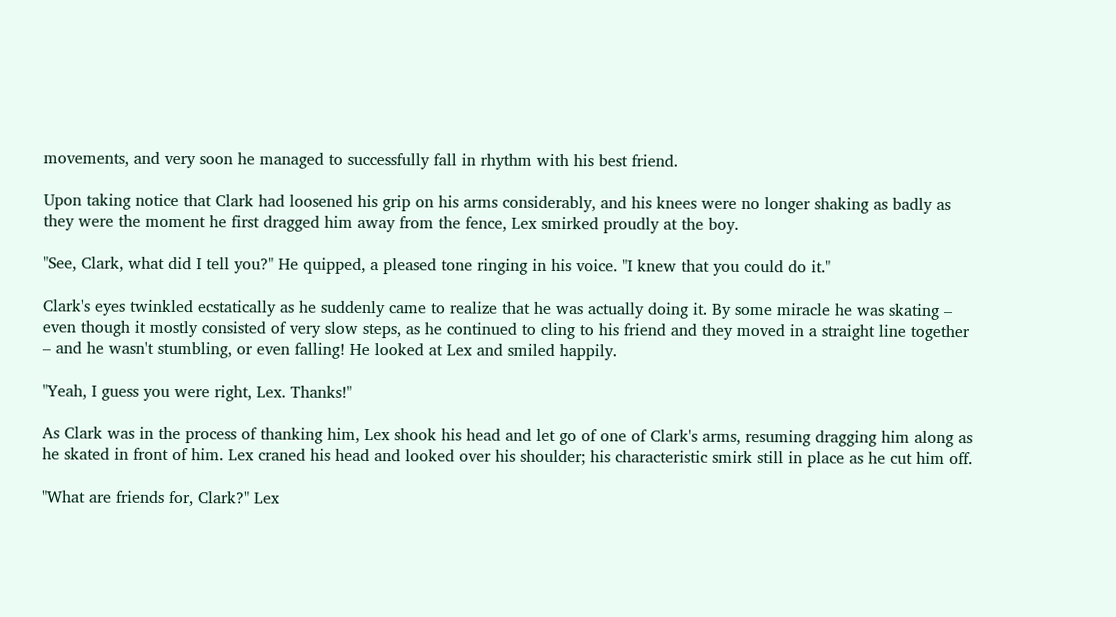movements, and very soon he managed to successfully fall in rhythm with his best friend.

Upon taking notice that Clark had loosened his grip on his arms considerably, and his knees were no longer shaking as badly as they were the moment he first dragged him away from the fence, Lex smirked proudly at the boy.

"See, Clark, what did I tell you?" He quipped, a pleased tone ringing in his voice. "I knew that you could do it."

Clark's eyes twinkled ecstatically as he suddenly came to realize that he was actually doing it. By some miracle he was skating – even though it mostly consisted of very slow steps, as he continued to cling to his friend and they moved in a straight line together – and he wasn't stumbling, or even falling! He looked at Lex and smiled happily.

"Yeah, I guess you were right, Lex. Thanks!"

As Clark was in the process of thanking him, Lex shook his head and let go of one of Clark's arms, resuming dragging him along as he skated in front of him. Lex craned his head and looked over his shoulder; his characteristic smirk still in place as he cut him off.

"What are friends for, Clark?" Lex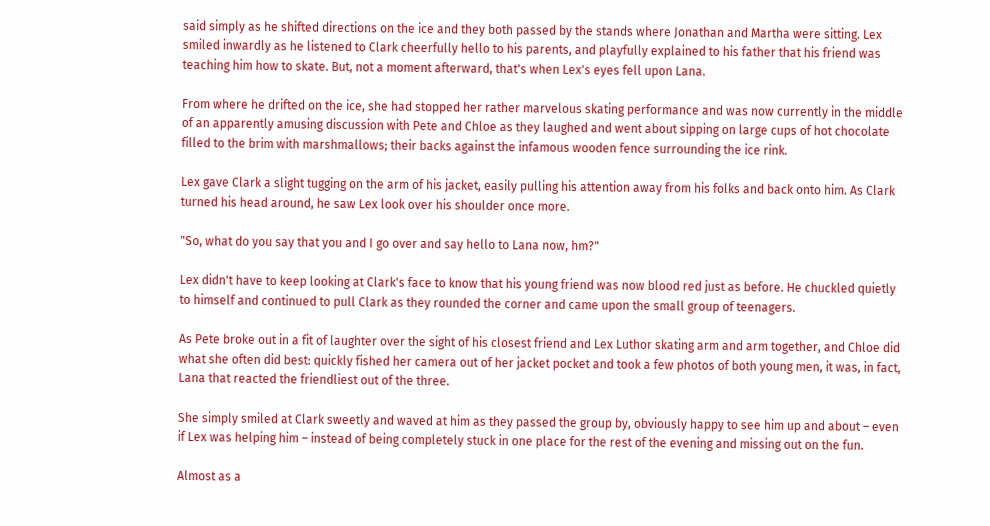said simply as he shifted directions on the ice and they both passed by the stands where Jonathan and Martha were sitting. Lex smiled inwardly as he listened to Clark cheerfully hello to his parents, and playfully explained to his father that his friend was teaching him how to skate. But, not a moment afterward, that's when Lex's eyes fell upon Lana.

From where he drifted on the ice, she had stopped her rather marvelous skating performance and was now currently in the middle of an apparently amusing discussion with Pete and Chloe as they laughed and went about sipping on large cups of hot chocolate filled to the brim with marshmallows; their backs against the infamous wooden fence surrounding the ice rink.

Lex gave Clark a slight tugging on the arm of his jacket, easily pulling his attention away from his folks and back onto him. As Clark turned his head around, he saw Lex look over his shoulder once more.

"So, what do you say that you and I go over and say hello to Lana now, hm?"

Lex didn't have to keep looking at Clark's face to know that his young friend was now blood red just as before. He chuckled quietly to himself and continued to pull Clark as they rounded the corner and came upon the small group of teenagers.

As Pete broke out in a fit of laughter over the sight of his closest friend and Lex Luthor skating arm and arm together, and Chloe did what she often did best: quickly fished her camera out of her jacket pocket and took a few photos of both young men, it was, in fact, Lana that reacted the friendliest out of the three.

She simply smiled at Clark sweetly and waved at him as they passed the group by, obviously happy to see him up and about – even if Lex was helping him – instead of being completely stuck in one place for the rest of the evening and missing out on the fun.

Almost as a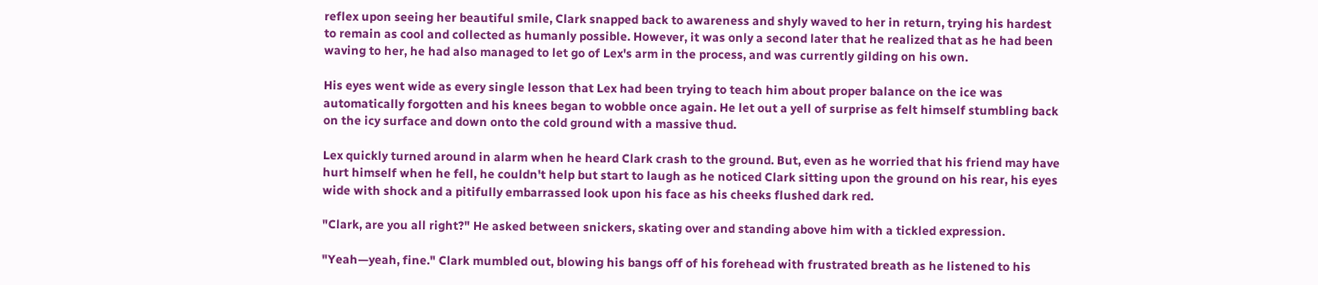reflex upon seeing her beautiful smile, Clark snapped back to awareness and shyly waved to her in return, trying his hardest to remain as cool and collected as humanly possible. However, it was only a second later that he realized that as he had been waving to her, he had also managed to let go of Lex's arm in the process, and was currently gilding on his own.

His eyes went wide as every single lesson that Lex had been trying to teach him about proper balance on the ice was automatically forgotten and his knees began to wobble once again. He let out a yell of surprise as felt himself stumbling back on the icy surface and down onto the cold ground with a massive thud.

Lex quickly turned around in alarm when he heard Clark crash to the ground. But, even as he worried that his friend may have hurt himself when he fell, he couldn't help but start to laugh as he noticed Clark sitting upon the ground on his rear, his eyes wide with shock and a pitifully embarrassed look upon his face as his cheeks flushed dark red.

"Clark, are you all right?" He asked between snickers, skating over and standing above him with a tickled expression.

"Yeah—yeah, fine." Clark mumbled out, blowing his bangs off of his forehead with frustrated breath as he listened to his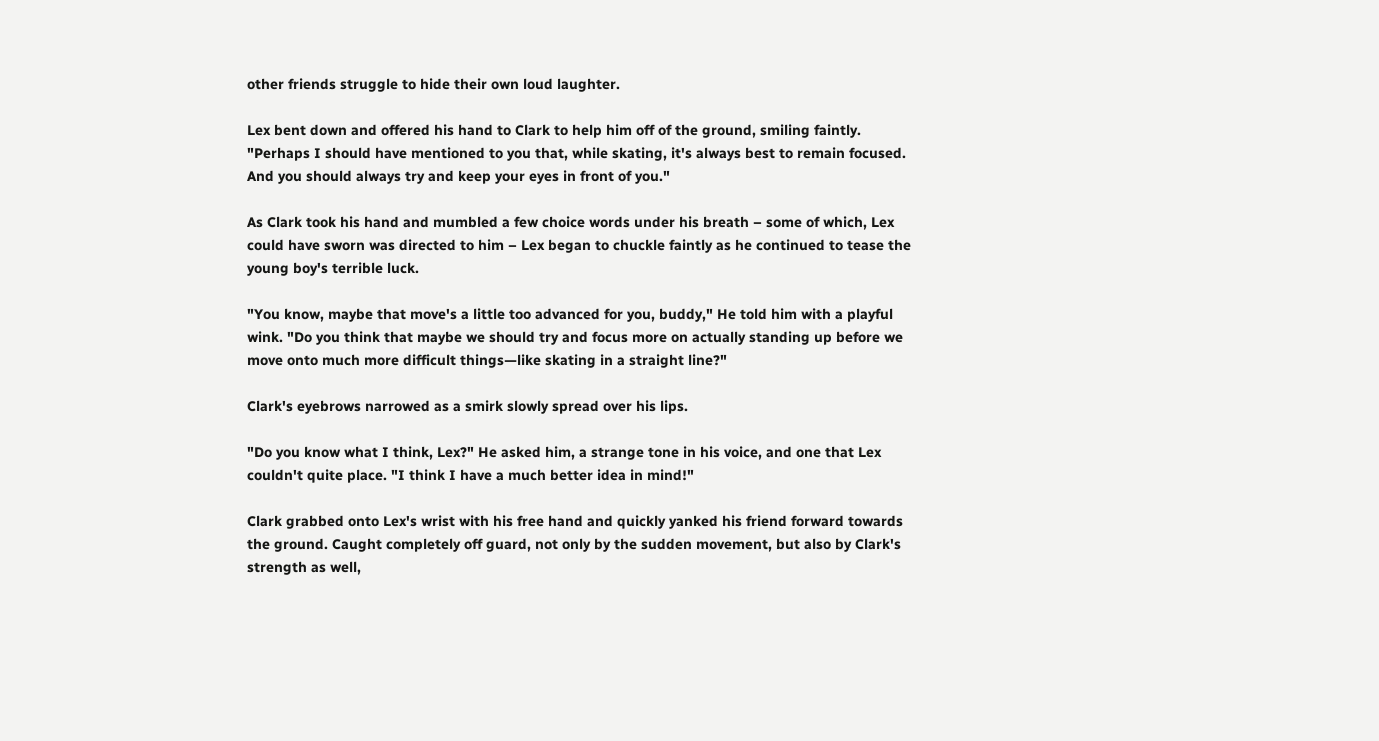other friends struggle to hide their own loud laughter.

Lex bent down and offered his hand to Clark to help him off of the ground, smiling faintly. "Perhaps I should have mentioned to you that, while skating, it's always best to remain focused. And you should always try and keep your eyes in front of you."

As Clark took his hand and mumbled a few choice words under his breath – some of which, Lex could have sworn was directed to him – Lex began to chuckle faintly as he continued to tease the young boy's terrible luck.

"You know, maybe that move's a little too advanced for you, buddy," He told him with a playful wink. "Do you think that maybe we should try and focus more on actually standing up before we move onto much more difficult things—like skating in a straight line?"

Clark's eyebrows narrowed as a smirk slowly spread over his lips.

"Do you know what I think, Lex?" He asked him, a strange tone in his voice, and one that Lex couldn't quite place. "I think I have a much better idea in mind!"

Clark grabbed onto Lex's wrist with his free hand and quickly yanked his friend forward towards the ground. Caught completely off guard, not only by the sudden movement, but also by Clark's strength as well,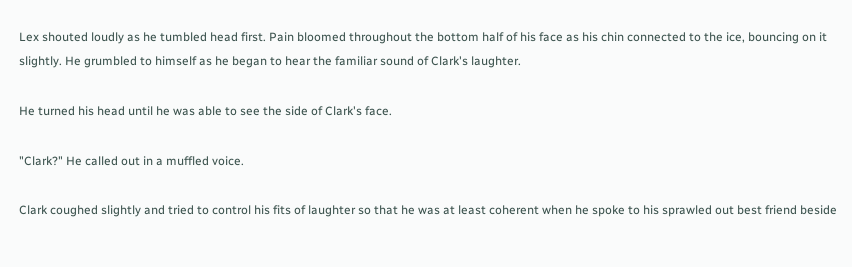Lex shouted loudly as he tumbled head first. Pain bloomed throughout the bottom half of his face as his chin connected to the ice, bouncing on it slightly. He grumbled to himself as he began to hear the familiar sound of Clark's laughter.

He turned his head until he was able to see the side of Clark's face.

"Clark?" He called out in a muffled voice.

Clark coughed slightly and tried to control his fits of laughter so that he was at least coherent when he spoke to his sprawled out best friend beside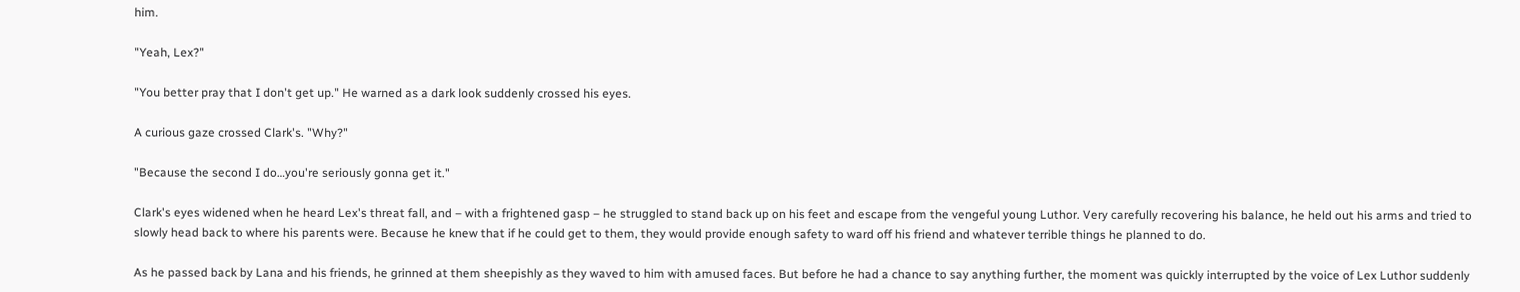him.

"Yeah, Lex?"

"You better pray that I don't get up." He warned as a dark look suddenly crossed his eyes.

A curious gaze crossed Clark's. "Why?"

"Because the second I do…you're seriously gonna get it."

Clark's eyes widened when he heard Lex's threat fall, and – with a frightened gasp – he struggled to stand back up on his feet and escape from the vengeful young Luthor. Very carefully recovering his balance, he held out his arms and tried to slowly head back to where his parents were. Because he knew that if he could get to them, they would provide enough safety to ward off his friend and whatever terrible things he planned to do.

As he passed back by Lana and his friends, he grinned at them sheepishly as they waved to him with amused faces. But before he had a chance to say anything further, the moment was quickly interrupted by the voice of Lex Luthor suddenly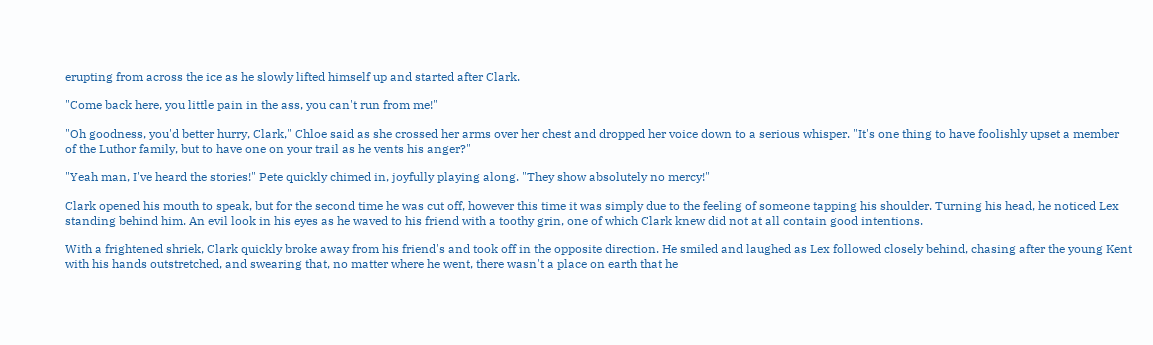erupting from across the ice as he slowly lifted himself up and started after Clark.

"Come back here, you little pain in the ass, you can't run from me!"

"Oh goodness, you'd better hurry, Clark," Chloe said as she crossed her arms over her chest and dropped her voice down to a serious whisper. "It's one thing to have foolishly upset a member of the Luthor family, but to have one on your trail as he vents his anger?"

"Yeah man, I've heard the stories!" Pete quickly chimed in, joyfully playing along. "They show absolutely no mercy!"

Clark opened his mouth to speak, but for the second time he was cut off, however this time it was simply due to the feeling of someone tapping his shoulder. Turning his head, he noticed Lex standing behind him. An evil look in his eyes as he waved to his friend with a toothy grin, one of which Clark knew did not at all contain good intentions.

With a frightened shriek, Clark quickly broke away from his friend's and took off in the opposite direction. He smiled and laughed as Lex followed closely behind, chasing after the young Kent with his hands outstretched, and swearing that, no matter where he went, there wasn't a place on earth that he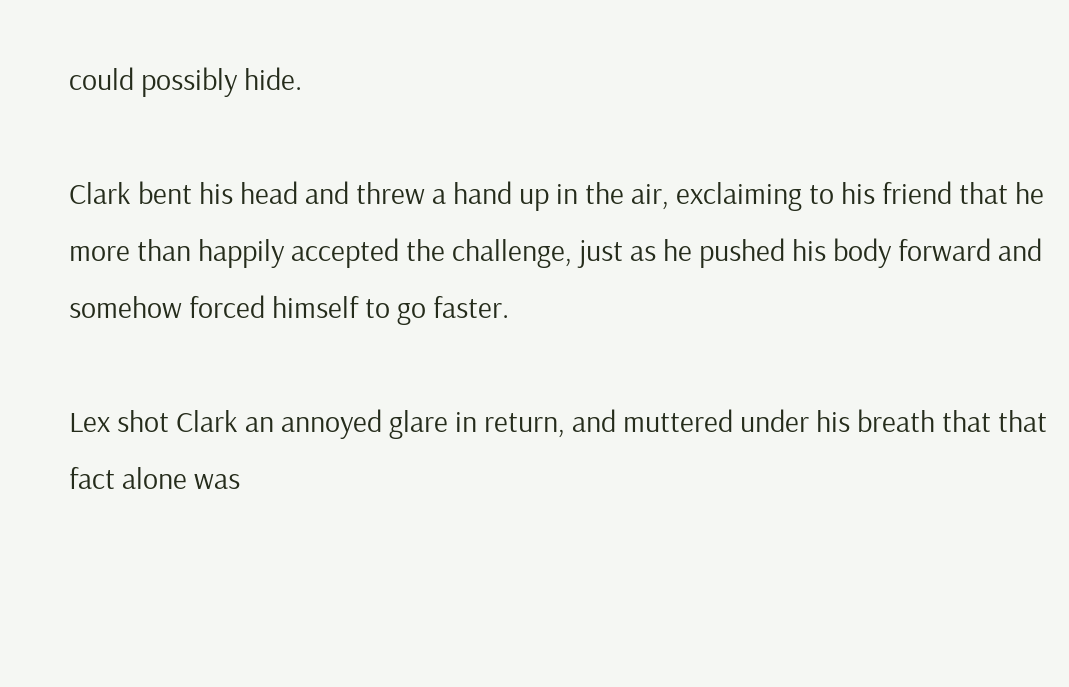could possibly hide.

Clark bent his head and threw a hand up in the air, exclaiming to his friend that he more than happily accepted the challenge, just as he pushed his body forward and somehow forced himself to go faster.

Lex shot Clark an annoyed glare in return, and muttered under his breath that that fact alone was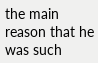the main reason that he was such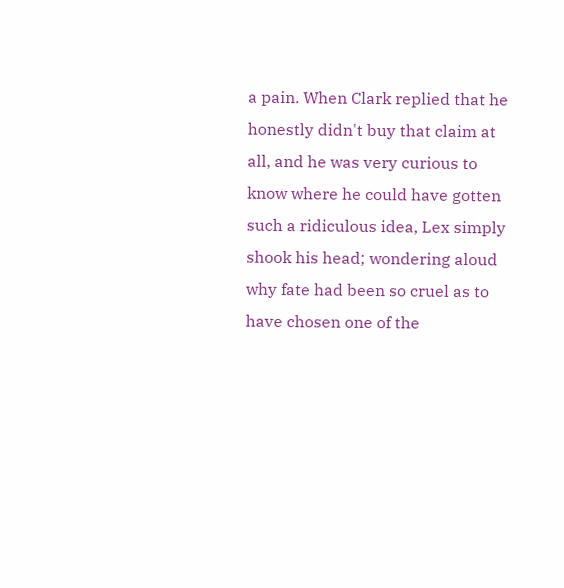a pain. When Clark replied that he honestly didn't buy that claim at all, and he was very curious to know where he could have gotten such a ridiculous idea, Lex simply shook his head; wondering aloud why fate had been so cruel as to have chosen one of the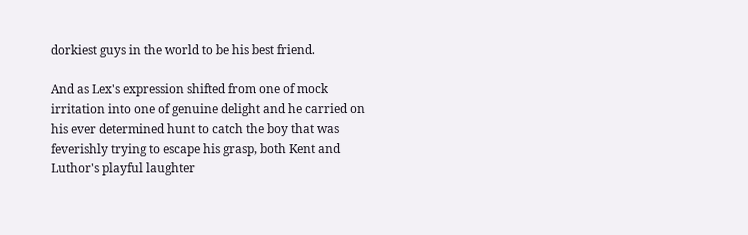dorkiest guys in the world to be his best friend.

And as Lex's expression shifted from one of mock irritation into one of genuine delight and he carried on his ever determined hunt to catch the boy that was feverishly trying to escape his grasp, both Kent and Luthor's playful laughter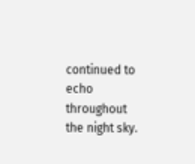continued to echo throughout the night sky.